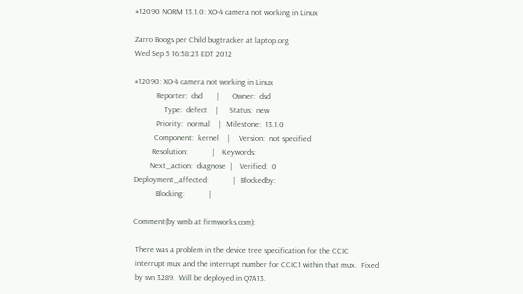#12090 NORM 13.1.0: XO-4 camera not working in Linux

Zarro Boogs per Child bugtracker at laptop.org
Wed Sep 5 16:58:23 EDT 2012

#12090: XO-4 camera not working in Linux
           Reporter:  dsd       |       Owner:  dsd
               Type:  defect    |      Status:  new
           Priority:  normal    |   Milestone:  13.1.0
          Component:  kernel    |     Version:  not specified
         Resolution:            |    Keywords:
        Next_action:  diagnose  |    Verified:  0
Deployment_affected:            |   Blockedby:
           Blocking:            |

Comment(by wmb at firmworks.com):

 There was a problem in the device tree specification for the CCIC
 interrupt mux and the interrupt number for CCIC1 within that mux.  Fixed
 by svn 3289.  Will be deployed in Q7A13.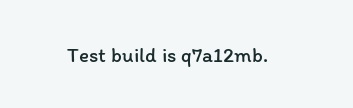Test build is q7a12mb.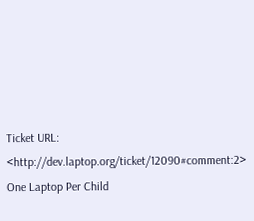Ticket URL: <http://dev.laptop.org/ticket/12090#comment:2>
One Laptop Per Child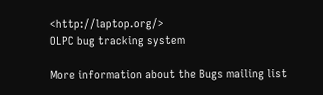<http://laptop.org/>
OLPC bug tracking system

More information about the Bugs mailing list